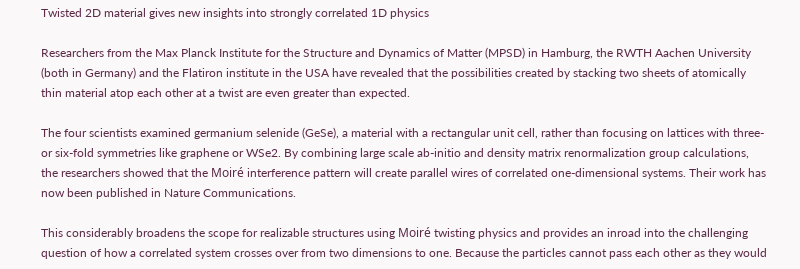Twisted 2D material gives new insights into strongly correlated 1D physics

Researchers from the Max Planck Institute for the Structure and Dynamics of Matter (MPSD) in Hamburg, the RWTH Aachen University (both in Germany) and the Flatiron institute in the USA have revealed that the possibilities created by stacking two sheets of atomically thin material atop each other at a twist are even greater than expected.

The four scientists examined germanium selenide (GeSe), a material with a rectangular unit cell, rather than focusing on lattices with three- or six-fold symmetries like graphene or WSe2. By combining large scale ab-initio and density matrix renormalization group calculations, the researchers showed that the Moiré interference pattern will create parallel wires of correlated one-dimensional systems. Their work has now been published in Nature Communications.

This considerably broadens the scope for realizable structures using Moiré twisting physics and provides an inroad into the challenging question of how a correlated system crosses over from two dimensions to one. Because the particles cannot pass each other as they would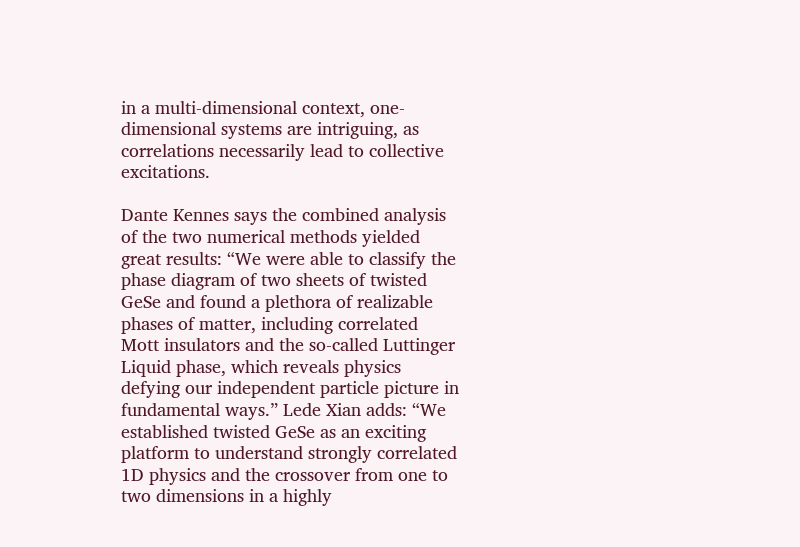in a multi-dimensional context, one-dimensional systems are intriguing, as correlations necessarily lead to collective excitations.

Dante Kennes says the combined analysis of the two numerical methods yielded great results: “We were able to classify the phase diagram of two sheets of twisted GeSe and found a plethora of realizable phases of matter, including correlated Mott insulators and the so-called Luttinger Liquid phase, which reveals physics defying our independent particle picture in fundamental ways.” Lede Xian adds: “We established twisted GeSe as an exciting platform to understand strongly correlated 1D physics and the crossover from one to two dimensions in a highly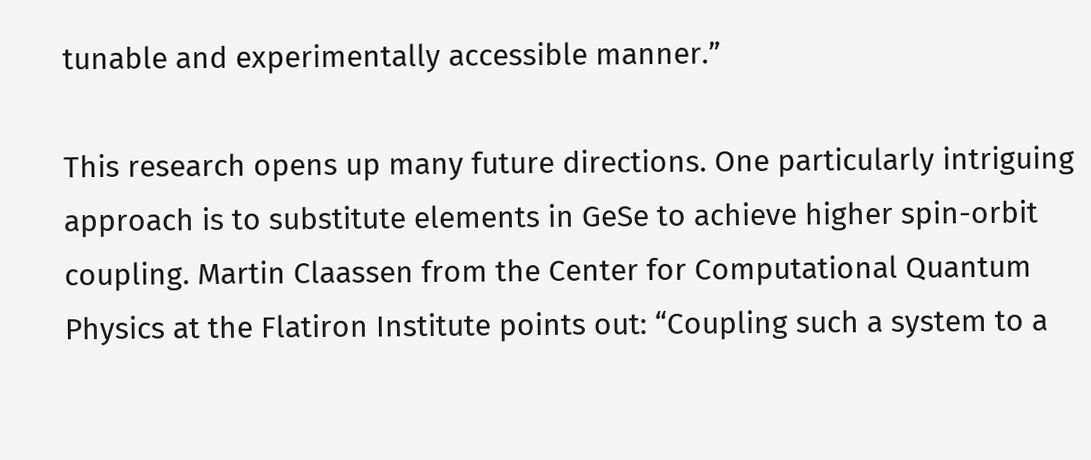tunable and experimentally accessible manner.”

This research opens up many future directions. One particularly intriguing approach is to substitute elements in GeSe to achieve higher spin-orbit coupling. Martin Claassen from the Center for Computational Quantum Physics at the Flatiron Institute points out: “Coupling such a system to a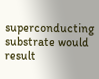superconducting substrate would result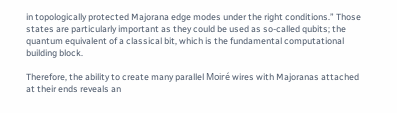in topologically protected Majorana edge modes under the right conditions.” Those states are particularly important as they could be used as so-called qubits; the quantum equivalent of a classical bit, which is the fundamental computational building block.

Therefore, the ability to create many parallel Moiré wires with Majoranas attached at their ends reveals an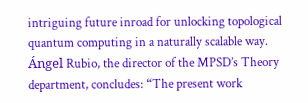intriguing future inroad for unlocking topological quantum computing in a naturally scalable way. Ángel Rubio, the director of the MPSD’s Theory department, concludes: “The present work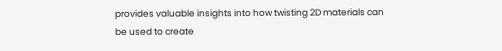provides valuable insights into how twisting 2D materials can be used to create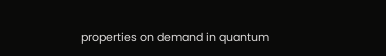properties on demand in quantum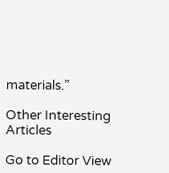materials.”

Other Interesting Articles

Go to Editor View